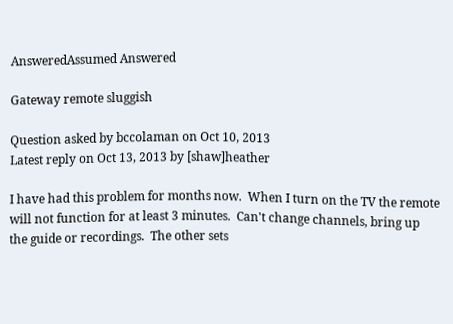AnsweredAssumed Answered

Gateway remote sluggish

Question asked by bccolaman on Oct 10, 2013
Latest reply on Oct 13, 2013 by [shaw]heather

I have had this problem for months now.  When I turn on the TV the remote will not function for at least 3 minutes.  Can't change channels, bring up the guide or recordings.  The other sets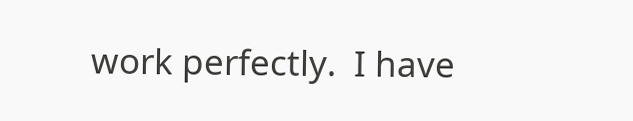work perfectly.  I have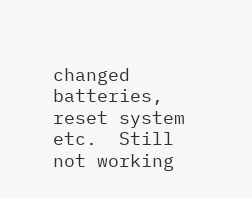changed batteries, reset system etc.  Still not working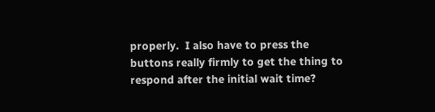properly.  I also have to press the buttons really firmly to get the thing to respond after the initial wait time?